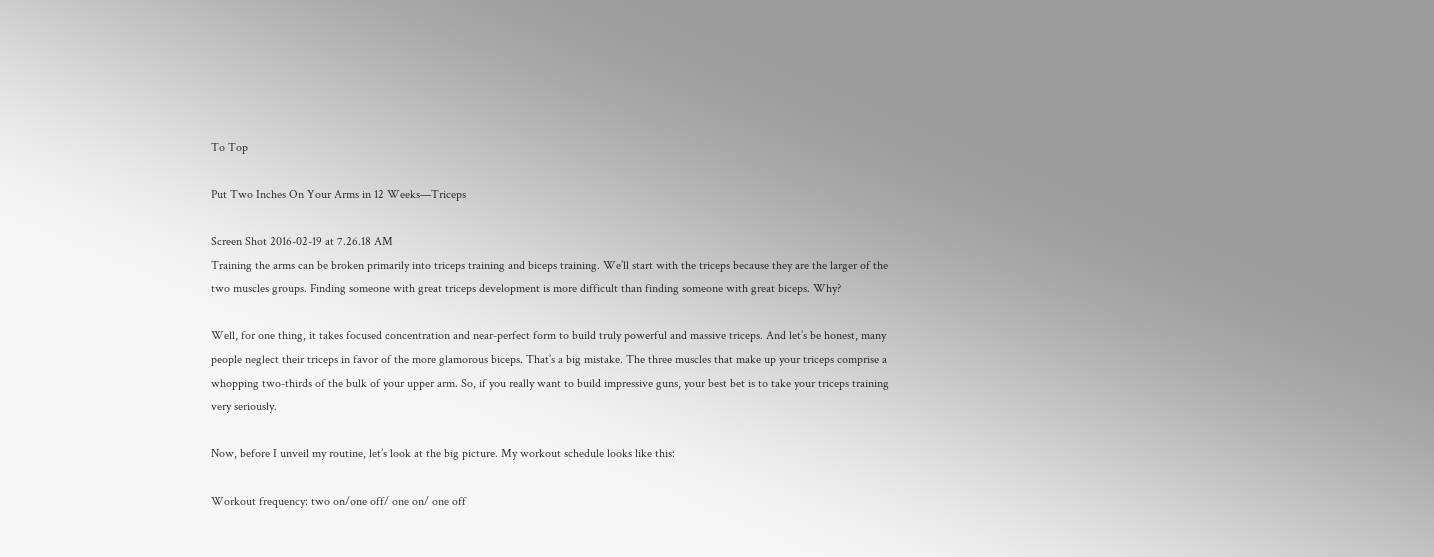To Top

Put Two Inches On Your Arms in 12 Weeks—Triceps

Screen Shot 2016-02-19 at 7.26.18 AM
Training the arms can be broken primarily into triceps training and biceps training. We’ll start with the triceps because they are the larger of the two muscles groups. Finding someone with great triceps development is more difficult than finding someone with great biceps. Why?

Well, for one thing, it takes focused concentration and near-perfect form to build truly powerful and massive triceps. And let’s be honest, many people neglect their triceps in favor of the more glamorous biceps. That’s a big mistake. The three muscles that make up your triceps comprise a whopping two-thirds of the bulk of your upper arm. So, if you really want to build impressive guns, your best bet is to take your triceps training very seriously.

Now, before I unveil my routine, let’s look at the big picture. My workout schedule looks like this:

Workout frequency: two on/one off/ one on/ one off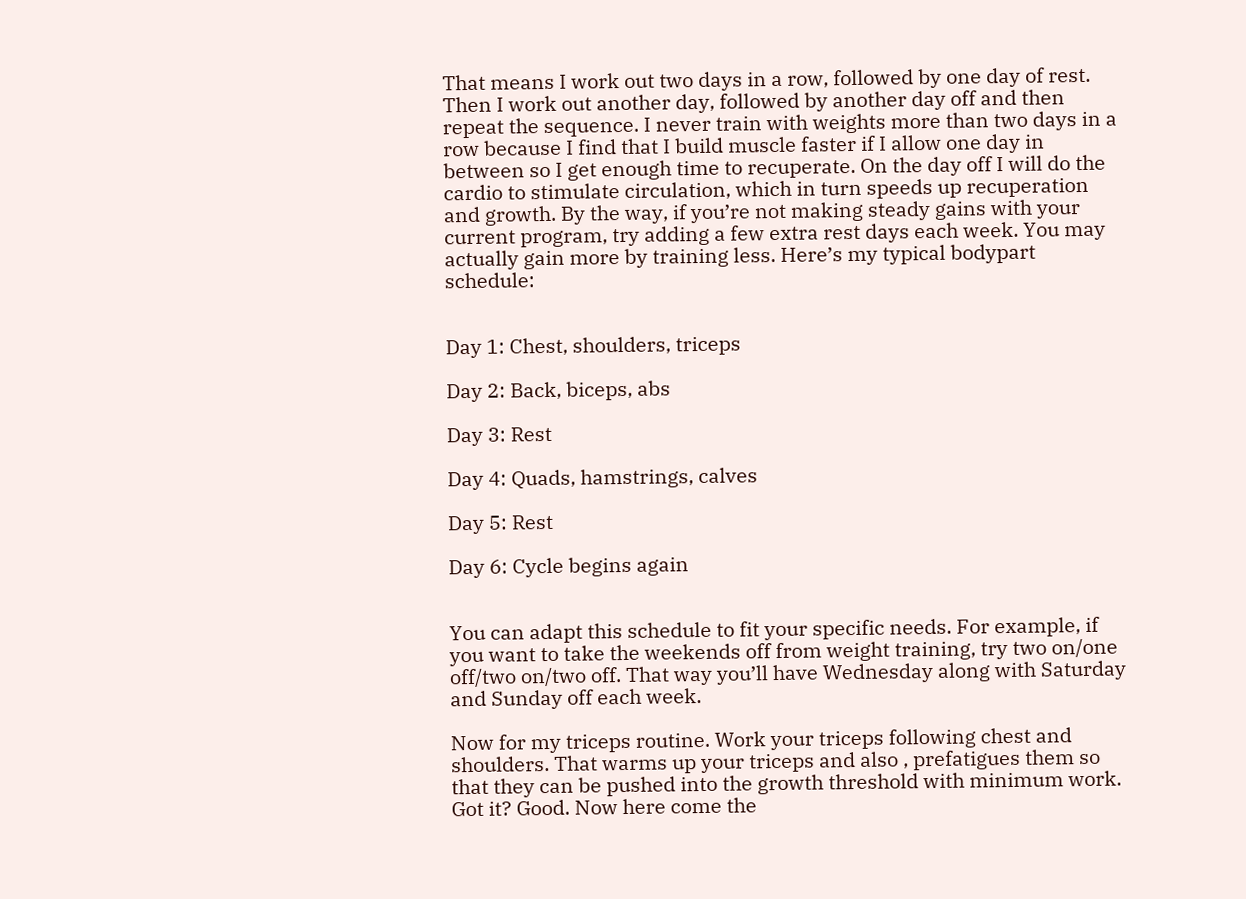That means I work out two days in a row, followed by one day of rest. Then I work out another day, followed by another day off and then repeat the sequence. I never train with weights more than two days in a row because I find that I build muscle faster if I allow one day in between so I get enough time to recuperate. On the day off I will do the cardio to stimulate circulation, which in turn speeds up recuperation and growth. By the way, if you’re not making steady gains with your current program, try adding a few extra rest days each week. You may actually gain more by training less. Here’s my typical bodypart schedule:


Day 1: Chest, shoulders, triceps

Day 2: Back, biceps, abs

Day 3: Rest

Day 4: Quads, hamstrings, calves

Day 5: Rest

Day 6: Cycle begins again


You can adapt this schedule to fit your specific needs. For example, if you want to take the weekends off from weight training, try two on/one off/two on/two off. That way you’ll have Wednesday along with Saturday and Sunday off each week.

Now for my triceps routine. Work your triceps following chest and shoulders. That warms up your triceps and also , prefatigues them so that they can be pushed into the growth threshold with minimum work. Got it? Good. Now here come the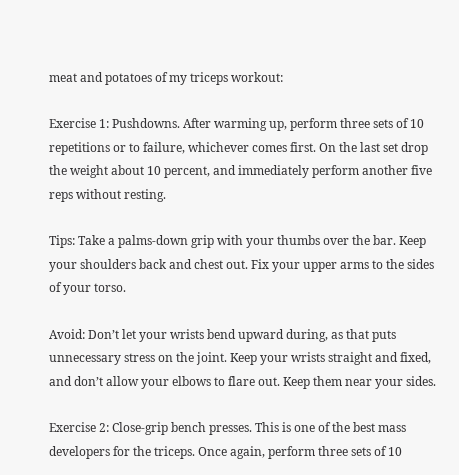meat and potatoes of my triceps workout:

Exercise 1: Pushdowns. After warming up, perform three sets of 10 repetitions or to failure, whichever comes first. On the last set drop the weight about 10 percent, and immediately perform another five reps without resting.

Tips: Take a palms-down grip with your thumbs over the bar. Keep your shoulders back and chest out. Fix your upper arms to the sides of your torso.

Avoid: Don’t let your wrists bend upward during, as that puts unnecessary stress on the joint. Keep your wrists straight and fixed, and don’t allow your elbows to flare out. Keep them near your sides.

Exercise 2: Close-grip bench presses. This is one of the best mass developers for the triceps. Once again, perform three sets of 10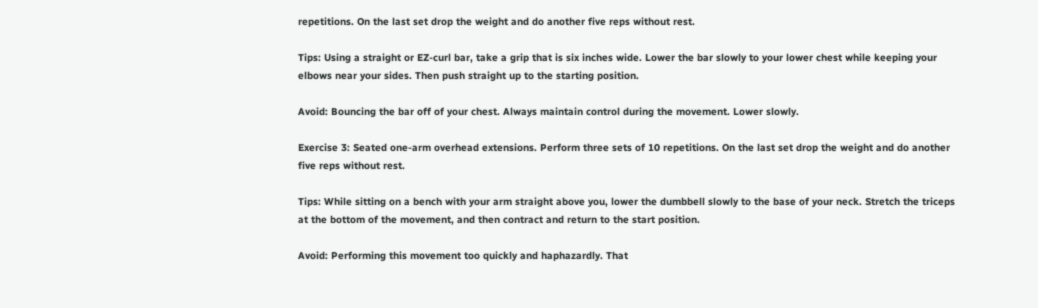repetitions. On the last set drop the weight and do another five reps without rest.

Tips: Using a straight or EZ-curl bar, take a grip that is six inches wide. Lower the bar slowly to your lower chest while keeping your elbows near your sides. Then push straight up to the starting position.

Avoid: Bouncing the bar off of your chest. Always maintain control during the movement. Lower slowly.

Exercise 3: Seated one-arm overhead extensions. Perform three sets of 10 repetitions. On the last set drop the weight and do another five reps without rest.

Tips: While sitting on a bench with your arm straight above you, lower the dumbbell slowly to the base of your neck. Stretch the triceps at the bottom of the movement, and then contract and return to the start position.

Avoid: Performing this movement too quickly and haphazardly. That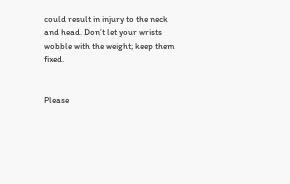could result in injury to the neck and head. Don’t let your wrists wobble with the weight; keep them fixed.


Please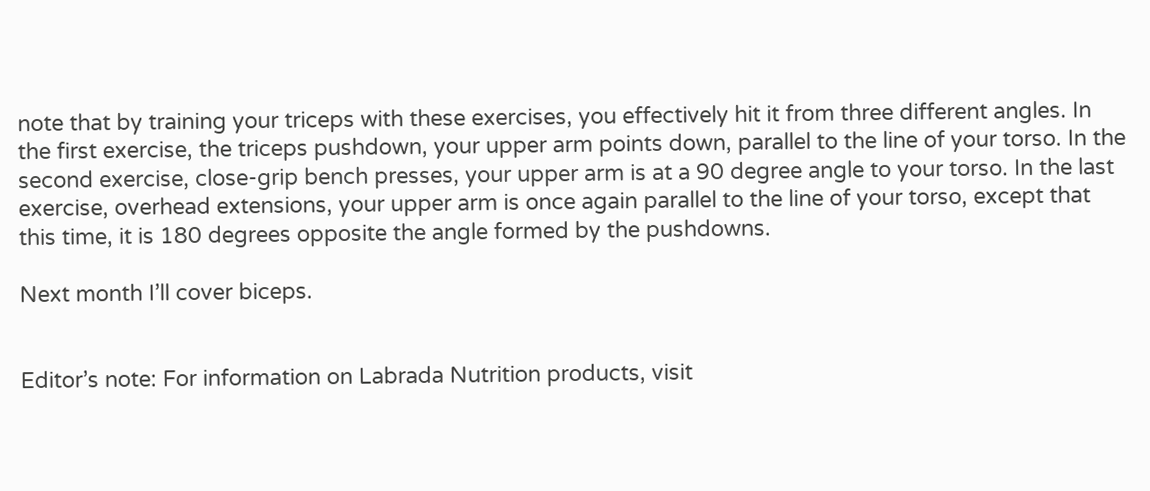note that by training your triceps with these exercises, you effectively hit it from three different angles. In the first exercise, the triceps pushdown, your upper arm points down, parallel to the line of your torso. In the second exercise, close-grip bench presses, your upper arm is at a 90 degree angle to your torso. In the last exercise, overhead extensions, your upper arm is once again parallel to the line of your torso, except that this time, it is 180 degrees opposite the angle formed by the pushdowns.

Next month I’ll cover biceps.


Editor’s note: For information on Labrada Nutrition products, visit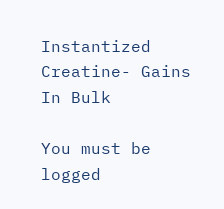Instantized Creatine- Gains In Bulk

You must be logged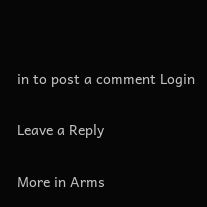in to post a comment Login

Leave a Reply

More in Arms